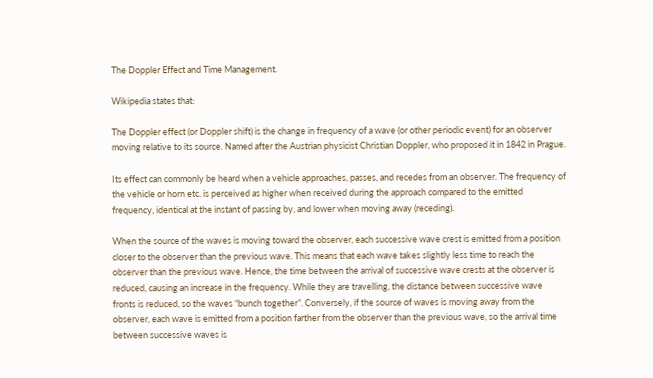The Doppler Effect and Time Management.

Wikipedia states that:

The Doppler effect (or Doppler shift) is the change in frequency of a wave (or other periodic event) for an observer moving relative to its source. Named after the Austrian physicist Christian Doppler, who proposed it in 1842 in Prague.

Its effect can commonly be heard when a vehicle approaches, passes, and recedes from an observer. The frequency of the vehicle or horn etc. is perceived as higher when received during the approach compared to the emitted frequency, identical at the instant of passing by, and lower when moving away (receding).

When the source of the waves is moving toward the observer, each successive wave crest is emitted from a position closer to the observer than the previous wave. This means that each wave takes slightly less time to reach the observer than the previous wave. Hence, the time between the arrival of successive wave crests at the observer is reduced, causing an increase in the frequency. While they are travelling, the distance between successive wave fronts is reduced, so the waves “bunch together”. Conversely, if the source of waves is moving away from the observer, each wave is emitted from a position farther from the observer than the previous wave, so the arrival time between successive waves is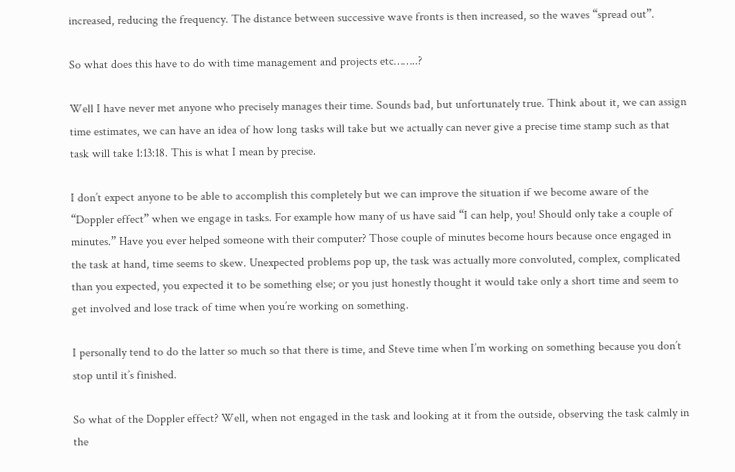increased, reducing the frequency. The distance between successive wave fronts is then increased, so the waves “spread out”.

So what does this have to do with time management and projects etc……..?

Well I have never met anyone who precisely manages their time. Sounds bad, but unfortunately true. Think about it, we can assign time estimates, we can have an idea of how long tasks will take but we actually can never give a precise time stamp such as that task will take 1:13:18. This is what I mean by precise.

I don’t expect anyone to be able to accomplish this completely but we can improve the situation if we become aware of the “Doppler effect” when we engage in tasks. For example how many of us have said “I can help, you! Should only take a couple of minutes.” Have you ever helped someone with their computer? Those couple of minutes become hours because once engaged in the task at hand, time seems to skew. Unexpected problems pop up, the task was actually more convoluted, complex, complicated than you expected, you expected it to be something else; or you just honestly thought it would take only a short time and seem to get involved and lose track of time when you’re working on something.

I personally tend to do the latter so much so that there is time, and Steve time when I’m working on something because you don’t stop until it’s finished.

So what of the Doppler effect? Well, when not engaged in the task and looking at it from the outside, observing the task calmly in the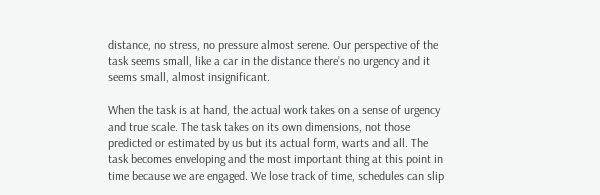distance, no stress, no pressure almost serene. Our perspective of the task seems small, like a car in the distance there’s no urgency and it seems small, almost insignificant.

When the task is at hand, the actual work takes on a sense of urgency and true scale. The task takes on its own dimensions, not those predicted or estimated by us but its actual form, warts and all. The task becomes enveloping and the most important thing at this point in time because we are engaged. We lose track of time, schedules can slip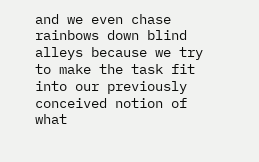and we even chase rainbows down blind alleys because we try to make the task fit into our previously conceived notion of what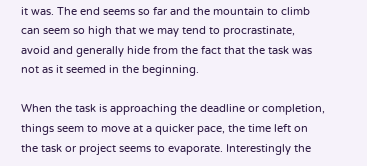it was. The end seems so far and the mountain to climb can seem so high that we may tend to procrastinate, avoid and generally hide from the fact that the task was not as it seemed in the beginning.

When the task is approaching the deadline or completion, things seem to move at a quicker pace, the time left on the task or project seems to evaporate. Interestingly the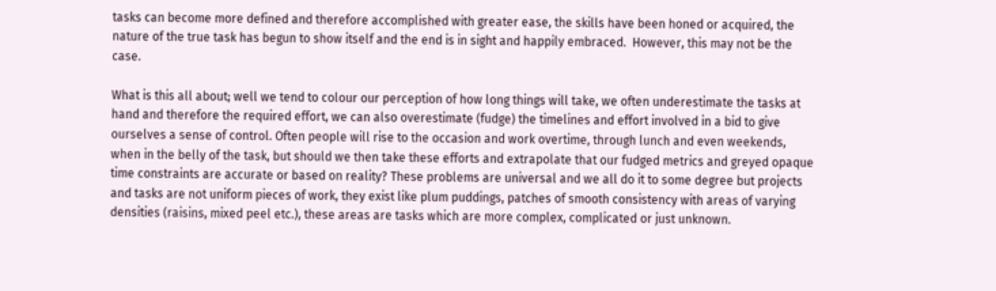tasks can become more defined and therefore accomplished with greater ease, the skills have been honed or acquired, the nature of the true task has begun to show itself and the end is in sight and happily embraced.  However, this may not be the case.

What is this all about; well we tend to colour our perception of how long things will take, we often underestimate the tasks at hand and therefore the required effort, we can also overestimate (fudge) the timelines and effort involved in a bid to give ourselves a sense of control. Often people will rise to the occasion and work overtime, through lunch and even weekends, when in the belly of the task, but should we then take these efforts and extrapolate that our fudged metrics and greyed opaque time constraints are accurate or based on reality? These problems are universal and we all do it to some degree but projects and tasks are not uniform pieces of work, they exist like plum puddings, patches of smooth consistency with areas of varying densities (raisins, mixed peel etc.), these areas are tasks which are more complex, complicated or just unknown.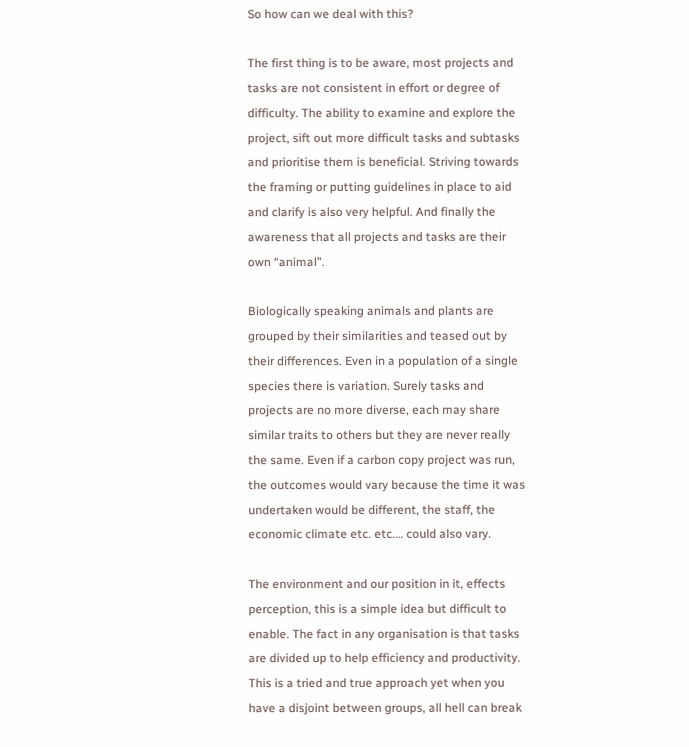So how can we deal with this?

The first thing is to be aware, most projects and tasks are not consistent in effort or degree of difficulty. The ability to examine and explore the project, sift out more difficult tasks and subtasks and prioritise them is beneficial. Striving towards the framing or putting guidelines in place to aid and clarify is also very helpful. And finally the awareness that all projects and tasks are their own “animal”.

Biologically speaking animals and plants are grouped by their similarities and teased out by their differences. Even in a population of a single species there is variation. Surely tasks and projects are no more diverse, each may share similar traits to others but they are never really the same. Even if a carbon copy project was run, the outcomes would vary because the time it was undertaken would be different, the staff, the economic climate etc. etc.… could also vary.

The environment and our position in it, effects perception, this is a simple idea but difficult to enable. The fact in any organisation is that tasks are divided up to help efficiency and productivity. This is a tried and true approach yet when you have a disjoint between groups, all hell can break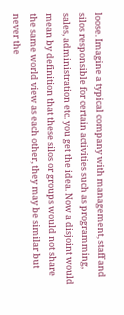loose. Imagine a typical company with management, staff and silos responsible for certain activities such as programming, sales, administration etc. you get the idea. Now a disjoint would mean by definition that these silos or groups would not share the same world view as each other, they may be similar but never the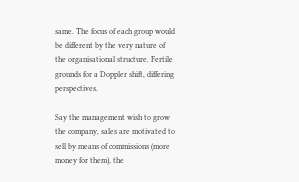same. The focus of each group would be different by the very nature of the organisational structure. Fertile grounds for a Doppler shift, differing perspectives.

Say the management wish to grow the company, sales are motivated to sell by means of commissions (more money for them), the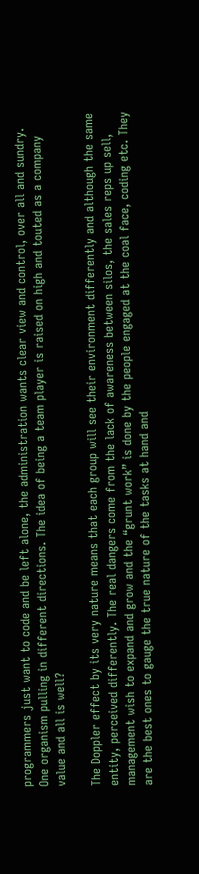programmers just want to code and be left alone, the administration wants clear view and control, over all and sundry. One organism pulling in different directions. The idea of being a team player is raised on high and touted as a company value and all is well?

The Doppler effect by its very nature means that each group will see their environment differently and although the same entity, perceived differently. The real dangers come from the lack of awareness between silos, the sales reps up sell, management wish to expand and grow and the “grunt work” is done by the people engaged at the coal face, coding etc. They are the best ones to gauge the true nature of the tasks at hand and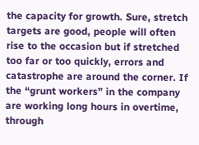the capacity for growth. Sure, stretch targets are good, people will often rise to the occasion but if stretched too far or too quickly, errors and catastrophe are around the corner. If the “grunt workers” in the company are working long hours in overtime, through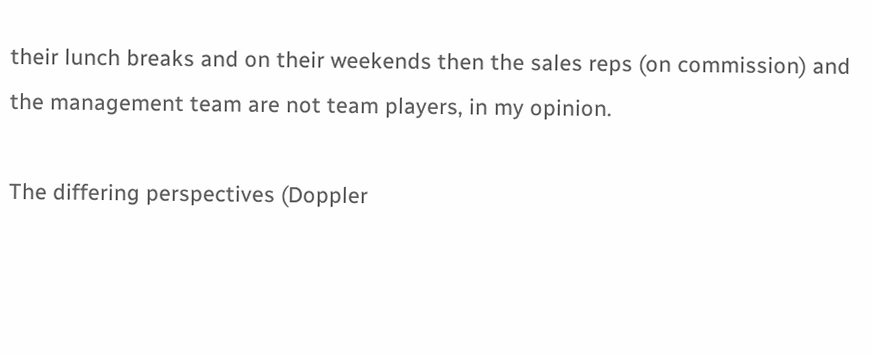their lunch breaks and on their weekends then the sales reps (on commission) and the management team are not team players, in my opinion.

The differing perspectives (Doppler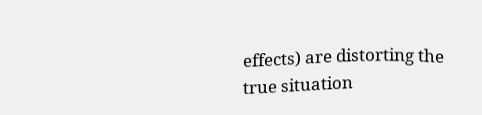effects) are distorting the true situation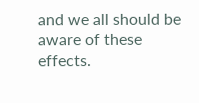and we all should be aware of these effects.